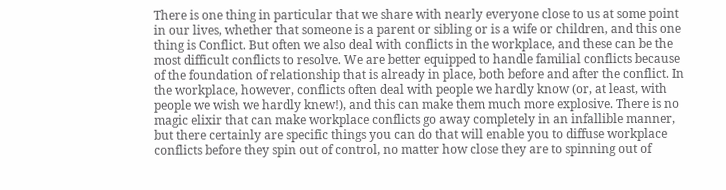There is one thing in particular that we share with nearly everyone close to us at some point in our lives, whether that someone is a parent or sibling or is a wife or children, and this one thing is Conflict. But often we also deal with conflicts in the workplace, and these can be the most difficult conflicts to resolve. We are better equipped to handle familial conflicts because of the foundation of relationship that is already in place, both before and after the conflict. In the workplace, however, conflicts often deal with people we hardly know (or, at least, with people we wish we hardly knew!), and this can make them much more explosive. There is no magic elixir that can make workplace conflicts go away completely in an infallible manner, but there certainly are specific things you can do that will enable you to diffuse workplace conflicts before they spin out of control, no matter how close they are to spinning out of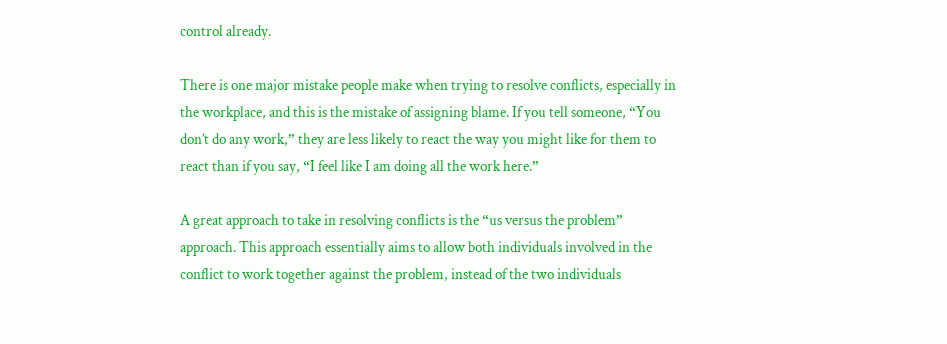control already.

There is one major mistake people make when trying to resolve conflicts, especially in the workplace, and this is the mistake of assigning blame. If you tell someone, “You don’t do any work,” they are less likely to react the way you might like for them to react than if you say, “I feel like I am doing all the work here.”

A great approach to take in resolving conflicts is the “us versus the problem” approach. This approach essentially aims to allow both individuals involved in the conflict to work together against the problem, instead of the two individuals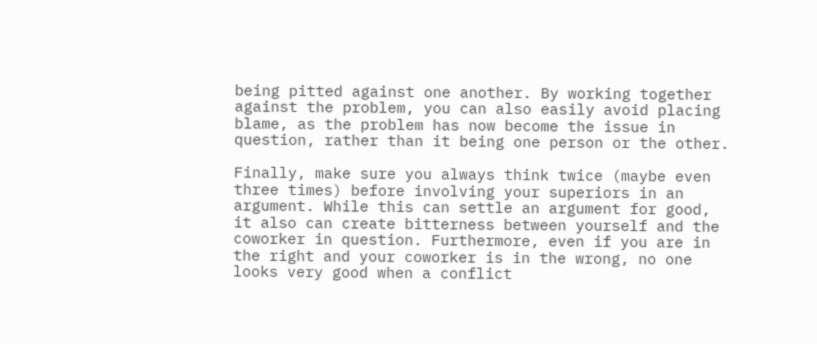being pitted against one another. By working together against the problem, you can also easily avoid placing blame, as the problem has now become the issue in question, rather than it being one person or the other.

Finally, make sure you always think twice (maybe even three times) before involving your superiors in an argument. While this can settle an argument for good, it also can create bitterness between yourself and the coworker in question. Furthermore, even if you are in the right and your coworker is in the wrong, no one looks very good when a conflict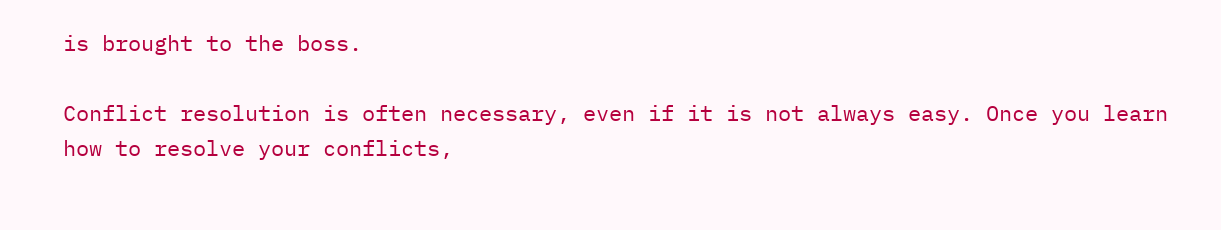is brought to the boss.

Conflict resolution is often necessary, even if it is not always easy. Once you learn how to resolve your conflicts,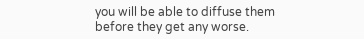you will be able to diffuse them before they get any worse.